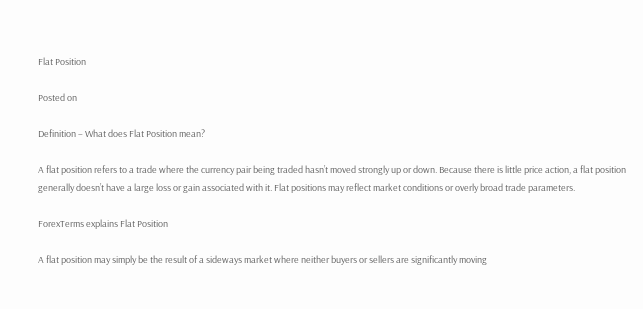Flat Position

Posted on

Definition – What does Flat Position mean?

A flat position refers to a trade where the currency pair being traded hasn’t moved strongly up or down. Because there is little price action, a flat position generally doesn’t have a large loss or gain associated with it. Flat positions may reflect market conditions or overly broad trade parameters.

ForexTerms explains Flat Position

A flat position may simply be the result of a sideways market where neither buyers or sellers are significantly moving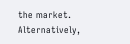the market. Alternatively,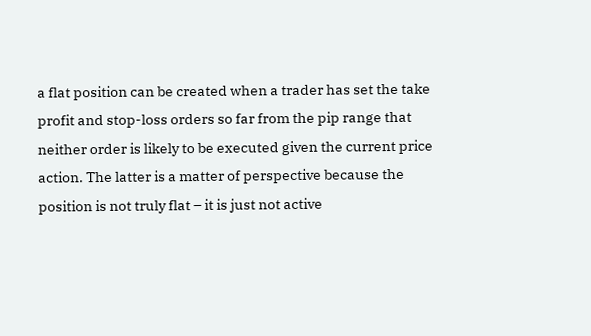a flat position can be created when a trader has set the take profit and stop-loss orders so far from the pip range that neither order is likely to be executed given the current price action. The latter is a matter of perspective because the position is not truly flat – it is just not active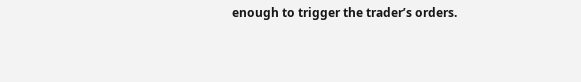enough to trigger the trader’s orders.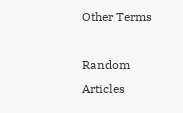Other Terms

Random Articles